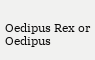Oedipus Rex or Oedipus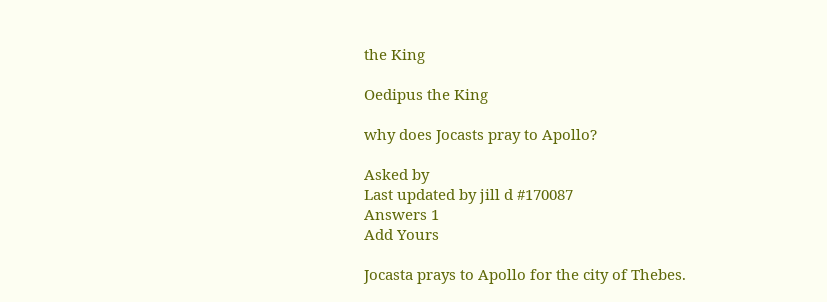the King

Oedipus the King

why does Jocasts pray to Apollo?

Asked by
Last updated by jill d #170087
Answers 1
Add Yours

Jocasta prays to Apollo for the city of Thebes.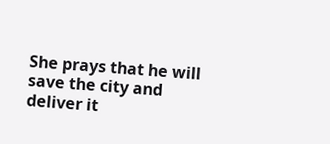She prays that he will save the city and deliver it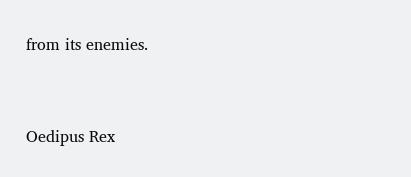from its enemies.


Oedipus Rex